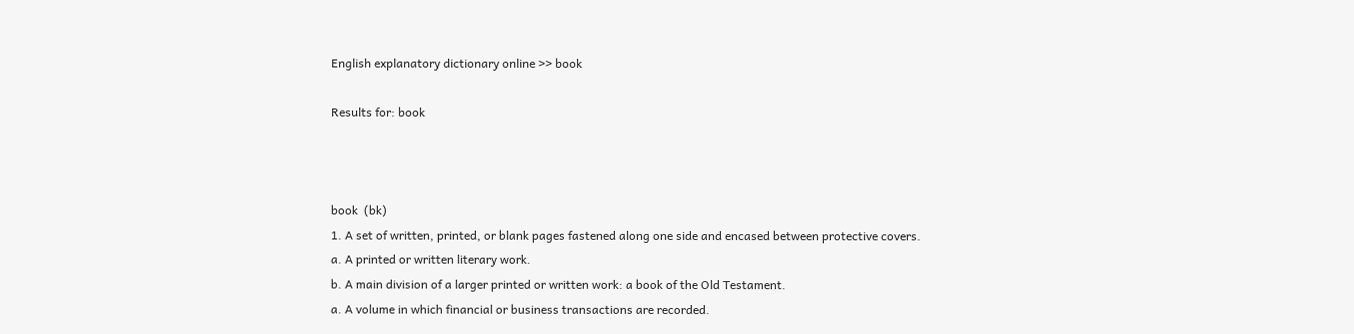English explanatory dictionary online >> book

Results for: book



book  (bk)
1. A set of written, printed, or blank pages fastened along one side and encased between protective covers.
a. A printed or written literary work.
b. A main division of a larger printed or written work: a book of the Old Testament.
a. A volume in which financial or business transactions are recorded.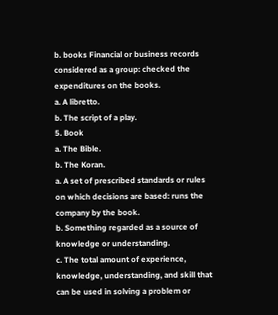b. books Financial or business records considered as a group: checked the expenditures on the books.
a. A libretto.
b. The script of a play.
5. Book
a. The Bible.
b. The Koran.
a. A set of prescribed standards or rules on which decisions are based: runs the company by the book.
b. Something regarded as a source of knowledge or understanding.
c. The total amount of experience, knowledge, understanding, and skill that can be used in solving a problem or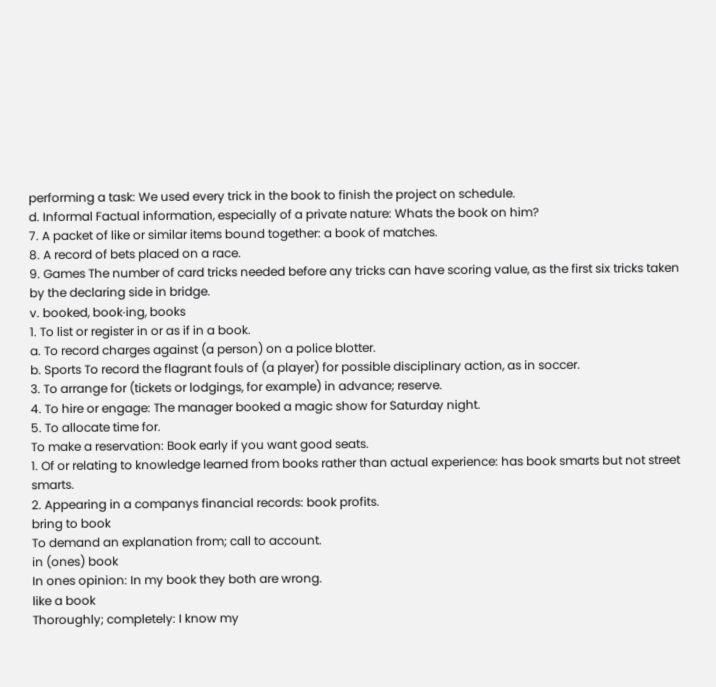performing a task: We used every trick in the book to finish the project on schedule.
d. Informal Factual information, especially of a private nature: Whats the book on him?
7. A packet of like or similar items bound together: a book of matches.
8. A record of bets placed on a race.
9. Games The number of card tricks needed before any tricks can have scoring value, as the first six tricks taken by the declaring side in bridge.
v. booked, book·ing, books
1. To list or register in or as if in a book.
a. To record charges against (a person) on a police blotter.
b. Sports To record the flagrant fouls of (a player) for possible disciplinary action, as in soccer.
3. To arrange for (tickets or lodgings, for example) in advance; reserve.
4. To hire or engage: The manager booked a magic show for Saturday night.
5. To allocate time for.
To make a reservation: Book early if you want good seats.
1. Of or relating to knowledge learned from books rather than actual experience: has book smarts but not street smarts.
2. Appearing in a companys financial records: book profits.
bring to book
To demand an explanation from; call to account.
in (ones) book
In ones opinion: In my book they both are wrong.
like a book
Thoroughly; completely: I know my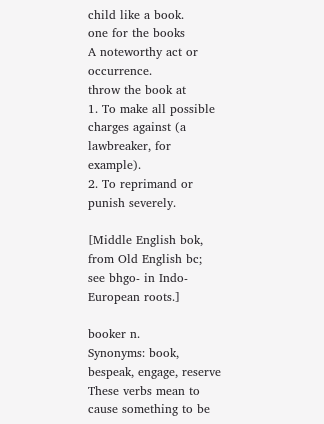child like a book.
one for the books
A noteworthy act or occurrence.
throw the book at
1. To make all possible charges against (a lawbreaker, for example).
2. To reprimand or punish severely.

[Middle English bok, from Old English bc; see bhgo- in Indo-European roots.]

booker n.
Synonyms: book, bespeak, engage, reserve
These verbs mean to cause something to be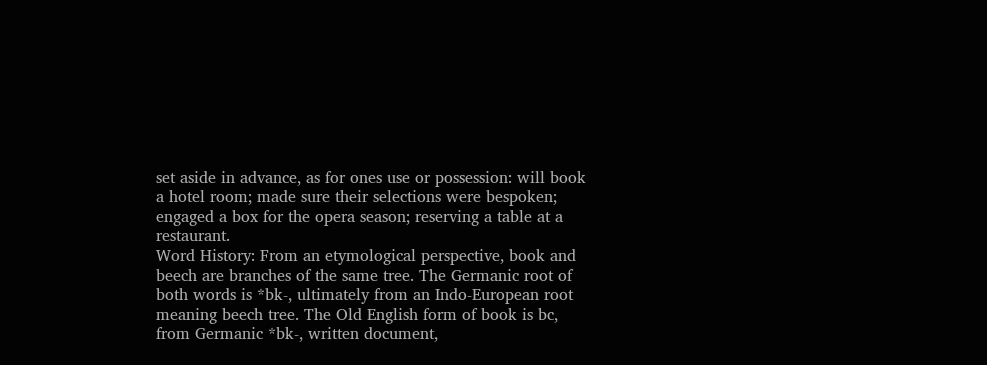set aside in advance, as for ones use or possession: will book a hotel room; made sure their selections were bespoken; engaged a box for the opera season; reserving a table at a restaurant.
Word History: From an etymological perspective, book and beech are branches of the same tree. The Germanic root of both words is *bk-, ultimately from an Indo-European root meaning beech tree. The Old English form of book is bc, from Germanic *bk-, written document,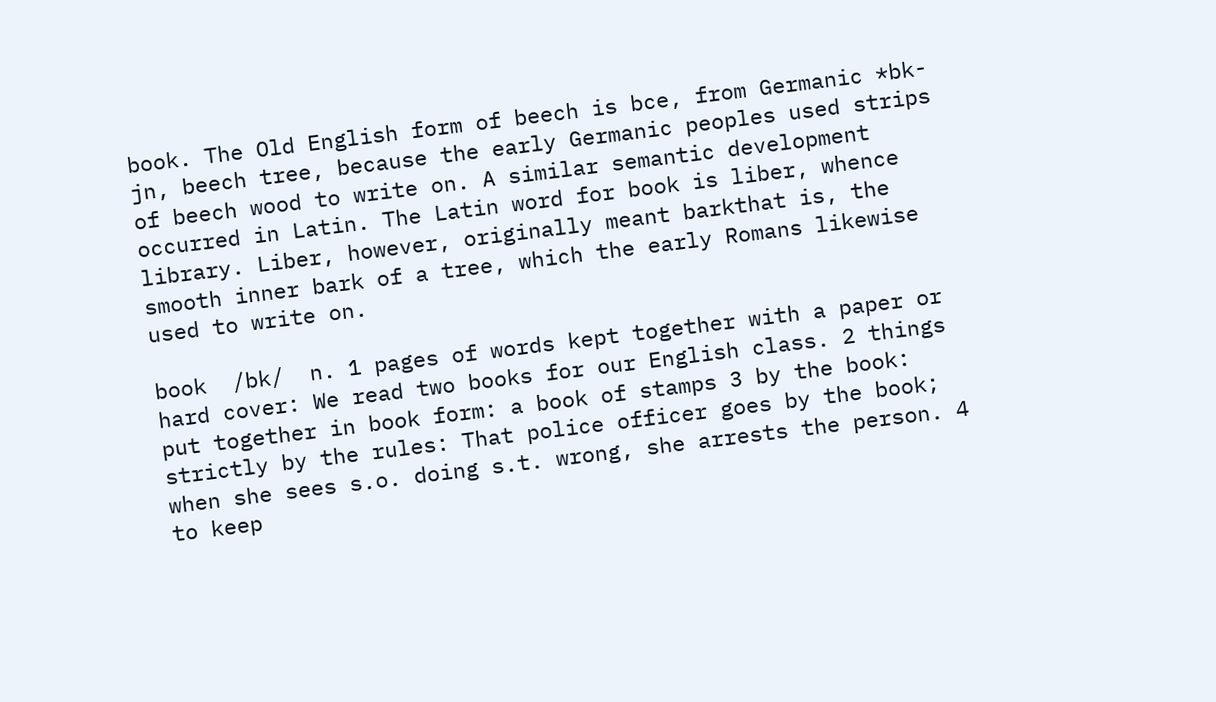book. The Old English form of beech is bce, from Germanic *bk-jn, beech tree, because the early Germanic peoples used strips of beech wood to write on. A similar semantic development occurred in Latin. The Latin word for book is liber, whence library. Liber, however, originally meant barkthat is, the smooth inner bark of a tree, which the early Romans likewise used to write on.

book  /bk/  n. 1 pages of words kept together with a paper or hard cover: We read two books for our English class. 2 things put together in book form: a book of stamps 3 by the book: strictly by the rules: That police officer goes by the book; when she sees s.o. doing s.t. wrong, she arrests the person. 4 to keep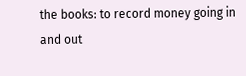the books: to record money going in and out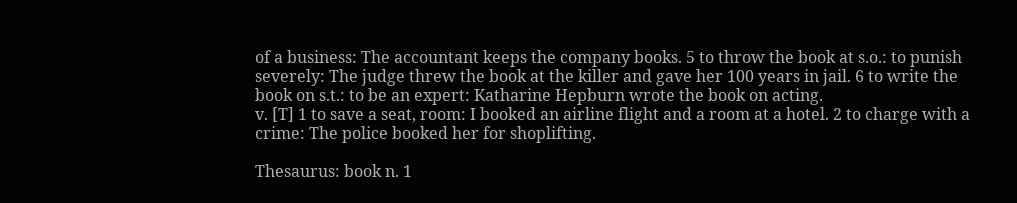of a business: The accountant keeps the company books. 5 to throw the book at s.o.: to punish severely: The judge threw the book at the killer and gave her 100 years in jail. 6 to write the book on s.t.: to be an expert: Katharine Hepburn wrote the book on acting.
v. [T] 1 to save a seat, room: I booked an airline flight and a room at a hotel. 2 to charge with a crime: The police booked her for shoplifting.

Thesaurus: book n. 1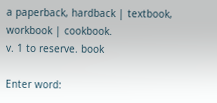a paperback, hardback | textbook, workbook | cookbook.
v. 1 to reserve. book

Enter word: